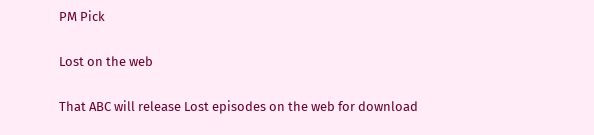PM Pick

Lost on the web

That ABC will release Lost episodes on the web for download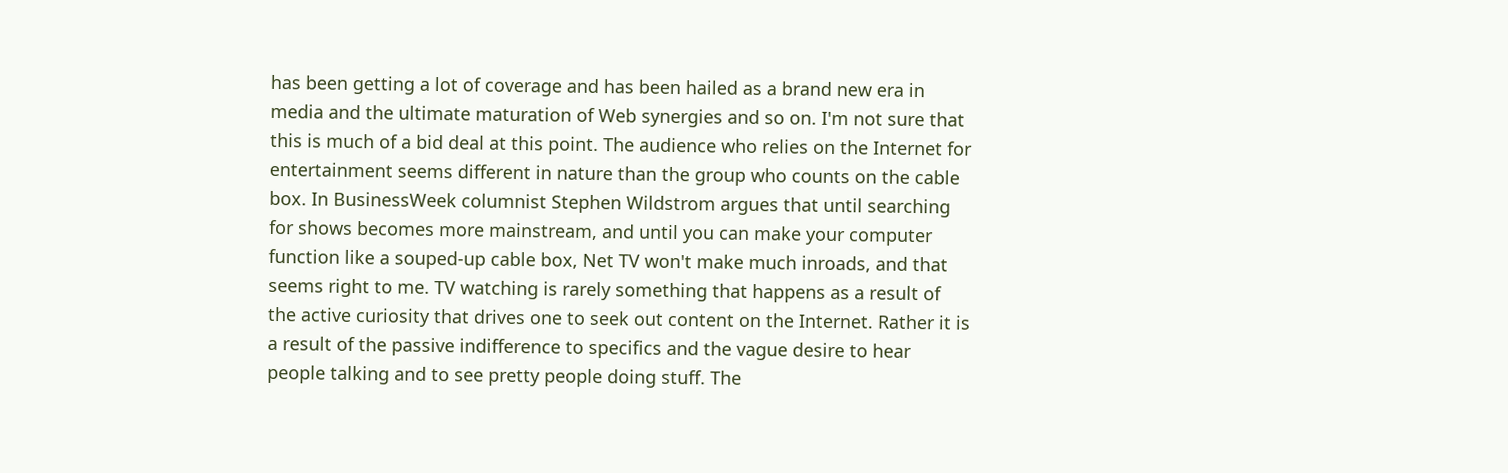has been getting a lot of coverage and has been hailed as a brand new era in media and the ultimate maturation of Web synergies and so on. I'm not sure that this is much of a bid deal at this point. The audience who relies on the Internet for entertainment seems different in nature than the group who counts on the cable box. In BusinessWeek columnist Stephen Wildstrom argues that until searching for shows becomes more mainstream, and until you can make your computer function like a souped-up cable box, Net TV won't make much inroads, and that seems right to me. TV watching is rarely something that happens as a result of the active curiosity that drives one to seek out content on the Internet. Rather it is a result of the passive indifference to specifics and the vague desire to hear people talking and to see pretty people doing stuff. The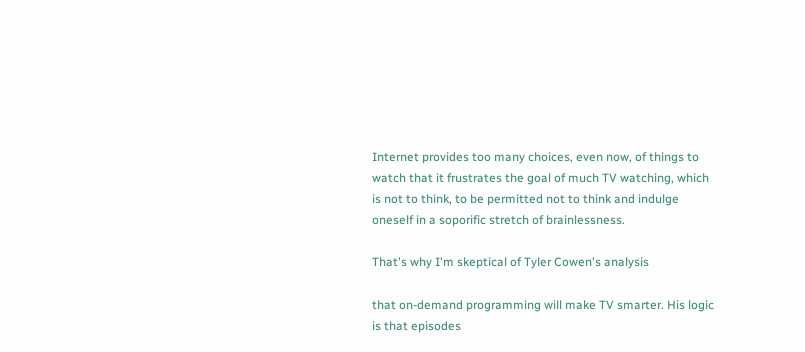Internet provides too many choices, even now, of things to watch that it frustrates the goal of much TV watching, which is not to think, to be permitted not to think and indulge oneself in a soporific stretch of brainlessness.

That's why I'm skeptical of Tyler Cowen's analysis

that on-demand programming will make TV smarter. His logic is that episodes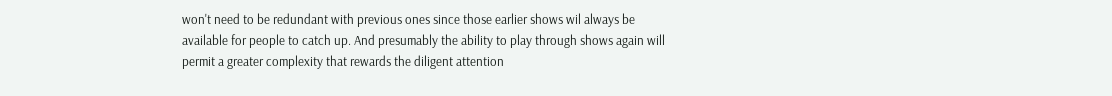won't need to be redundant with previous ones since those earlier shows wil always be available for people to catch up. And presumably the ability to play through shows again will permit a greater complexity that rewards the diligent attention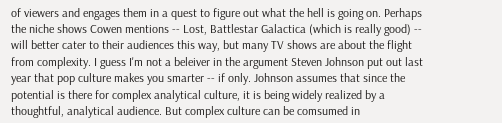of viewers and engages them in a quest to figure out what the hell is going on. Perhaps the niche shows Cowen mentions -- Lost, Battlestar Galactica (which is really good) -- will better cater to their audiences this way, but many TV shows are about the flight from complexity. I guess I'm not a beleiver in the argument Steven Johnson put out last year that pop culture makes you smarter -- if only. Johnson assumes that since the potential is there for complex analytical culture, it is being widely realized by a thoughtful, analytical audience. But complex culture can be comsumed in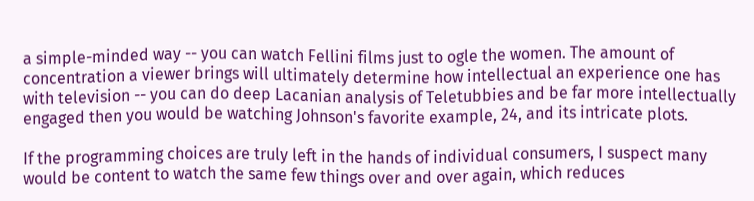a simple-minded way -- you can watch Fellini films just to ogle the women. The amount of concentration a viewer brings will ultimately determine how intellectual an experience one has with television -- you can do deep Lacanian analysis of Teletubbies and be far more intellectually engaged then you would be watching Johnson's favorite example, 24, and its intricate plots.

If the programming choices are truly left in the hands of individual consumers, I suspect many would be content to watch the same few things over and over again, which reduces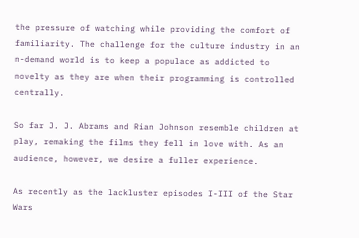the pressure of watching while providing the comfort of familiarity. The challenge for the culture industry in an n-demand world is to keep a populace as addicted to novelty as they are when their programming is controlled centrally.

So far J. J. Abrams and Rian Johnson resemble children at play, remaking the films they fell in love with. As an audience, however, we desire a fuller experience.

As recently as the lackluster episodes I-III of the Star Wars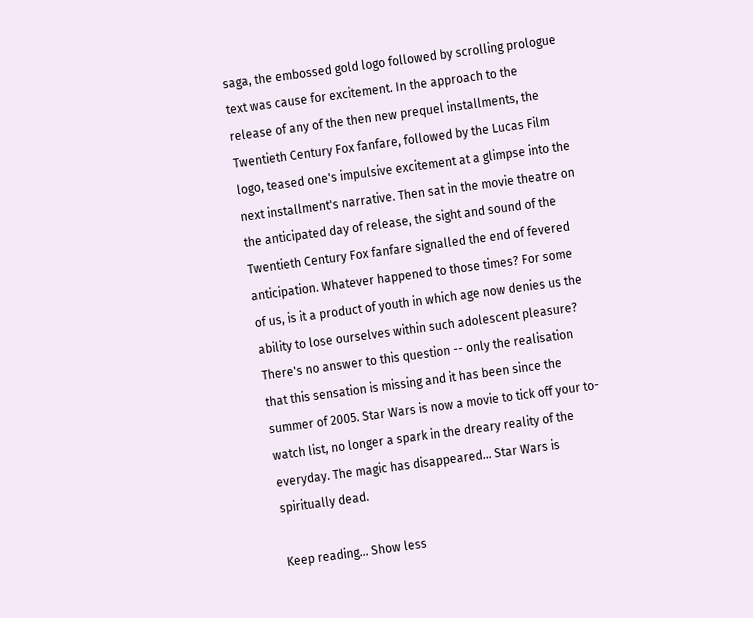saga, the embossed gold logo followed by scrolling prologue text was cause for excitement. In the approach to the release of any of the then new prequel installments, the Twentieth Century Fox fanfare, followed by the Lucas Film logo, teased one's impulsive excitement at a glimpse into the next installment's narrative. Then sat in the movie theatre on the anticipated day of release, the sight and sound of the Twentieth Century Fox fanfare signalled the end of fevered anticipation. Whatever happened to those times? For some of us, is it a product of youth in which age now denies us the ability to lose ourselves within such adolescent pleasure? There's no answer to this question -- only the realisation that this sensation is missing and it has been since the summer of 2005. Star Wars is now a movie to tick off your to-watch list, no longer a spark in the dreary reality of the everyday. The magic has disappeared… Star Wars is spiritually dead.

Keep reading... Show less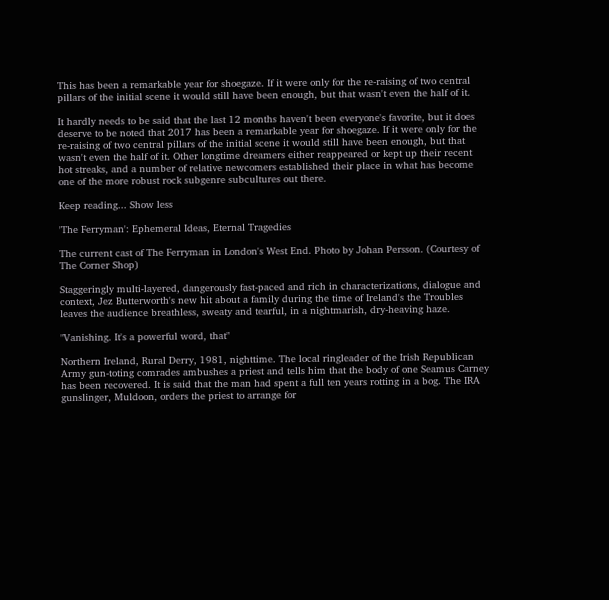This has been a remarkable year for shoegaze. If it were only for the re-raising of two central pillars of the initial scene it would still have been enough, but that wasn't even the half of it.

It hardly needs to be said that the last 12 months haven't been everyone's favorite, but it does deserve to be noted that 2017 has been a remarkable year for shoegaze. If it were only for the re-raising of two central pillars of the initial scene it would still have been enough, but that wasn't even the half of it. Other longtime dreamers either reappeared or kept up their recent hot streaks, and a number of relative newcomers established their place in what has become one of the more robust rock subgenre subcultures out there.

Keep reading... Show less

'The Ferryman': Ephemeral Ideas, Eternal Tragedies

The current cast of The Ferryman in London's West End. Photo by Johan Persson. (Courtesy of The Corner Shop)

Staggeringly multi-layered, dangerously fast-paced and rich in characterizations, dialogue and context, Jez Butterworth's new hit about a family during the time of Ireland's the Troubles leaves the audience breathless, sweaty and tearful, in a nightmarish, dry-heaving haze.

"Vanishing. It's a powerful word, that"

Northern Ireland, Rural Derry, 1981, nighttime. The local ringleader of the Irish Republican Army gun-toting comrades ambushes a priest and tells him that the body of one Seamus Carney has been recovered. It is said that the man had spent a full ten years rotting in a bog. The IRA gunslinger, Muldoon, orders the priest to arrange for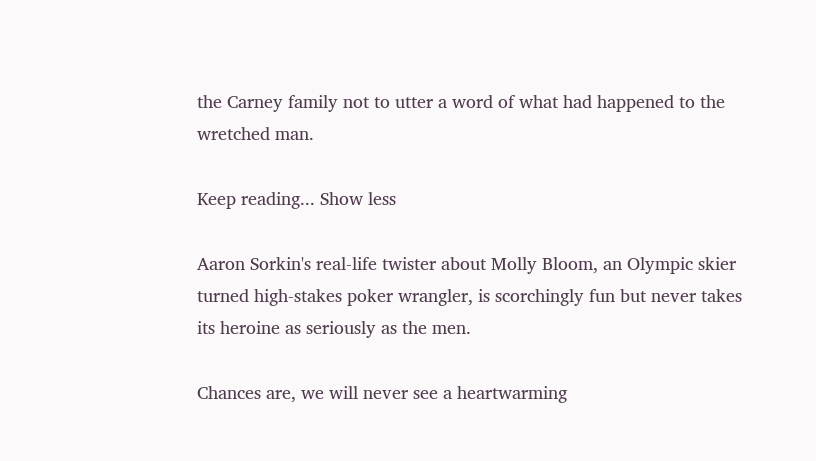the Carney family not to utter a word of what had happened to the wretched man.

Keep reading... Show less

Aaron Sorkin's real-life twister about Molly Bloom, an Olympic skier turned high-stakes poker wrangler, is scorchingly fun but never takes its heroine as seriously as the men.

Chances are, we will never see a heartwarming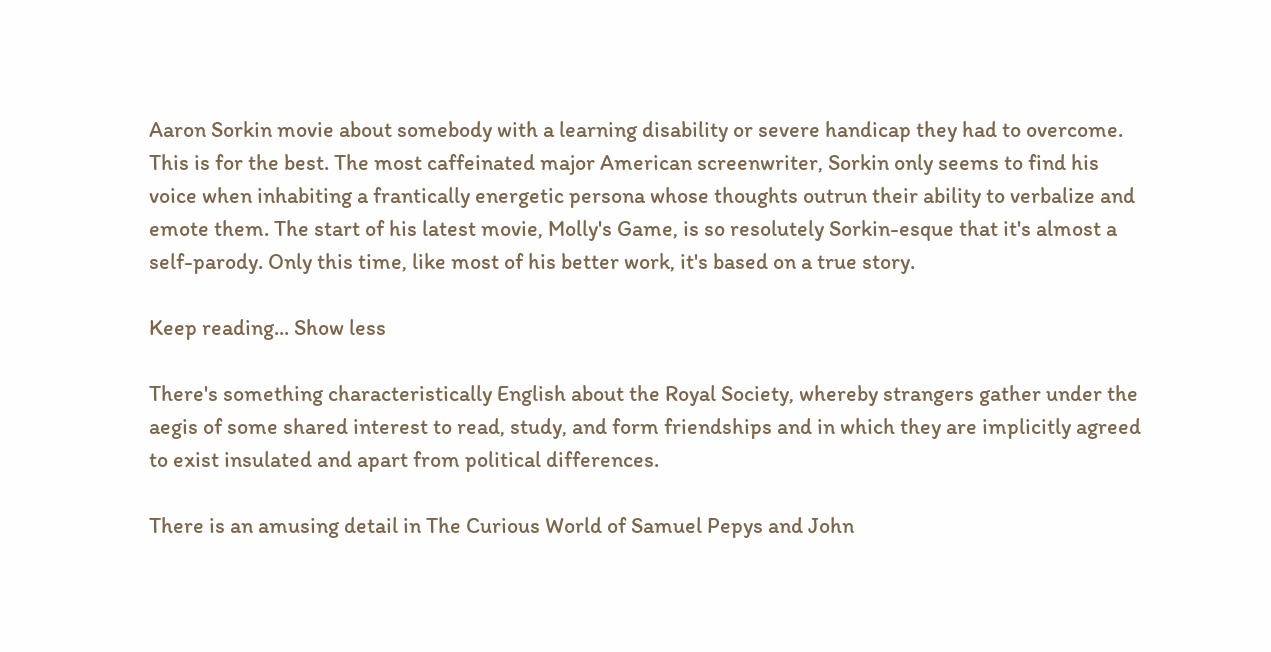Aaron Sorkin movie about somebody with a learning disability or severe handicap they had to overcome. This is for the best. The most caffeinated major American screenwriter, Sorkin only seems to find his voice when inhabiting a frantically energetic persona whose thoughts outrun their ability to verbalize and emote them. The start of his latest movie, Molly's Game, is so resolutely Sorkin-esque that it's almost a self-parody. Only this time, like most of his better work, it's based on a true story.

Keep reading... Show less

There's something characteristically English about the Royal Society, whereby strangers gather under the aegis of some shared interest to read, study, and form friendships and in which they are implicitly agreed to exist insulated and apart from political differences.

There is an amusing detail in The Curious World of Samuel Pepys and John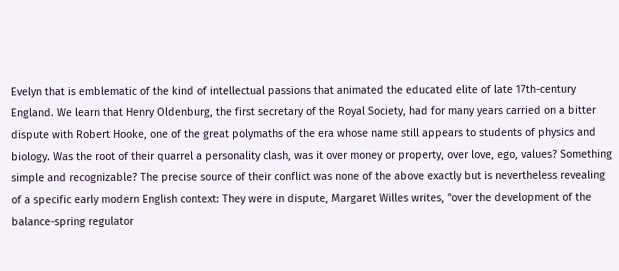Evelyn that is emblematic of the kind of intellectual passions that animated the educated elite of late 17th-century England. We learn that Henry Oldenburg, the first secretary of the Royal Society, had for many years carried on a bitter dispute with Robert Hooke, one of the great polymaths of the era whose name still appears to students of physics and biology. Was the root of their quarrel a personality clash, was it over money or property, over love, ego, values? Something simple and recognizable? The precise source of their conflict was none of the above exactly but is nevertheless revealing of a specific early modern English context: They were in dispute, Margaret Willes writes, "over the development of the balance-spring regulator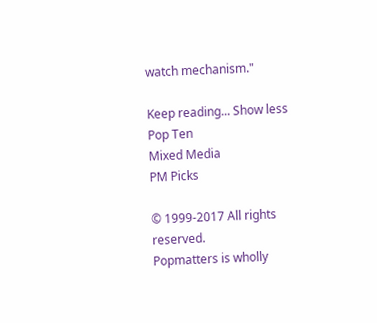watch mechanism."

Keep reading... Show less
Pop Ten
Mixed Media
PM Picks

© 1999-2017 All rights reserved.
Popmatters is wholly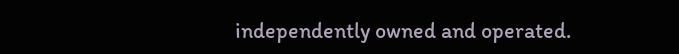independently owned and operated.